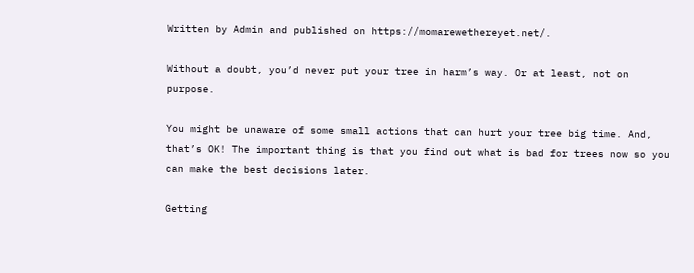Written by Admin and published on https://momarewethereyet.net/.

Without a doubt, you’d never put your tree in harm’s way. Or at least, not on purpose.

You might be unaware of some small actions that can hurt your tree big time. And, that’s OK! The important thing is that you find out what is bad for trees now so you can make the best decisions later.

Getting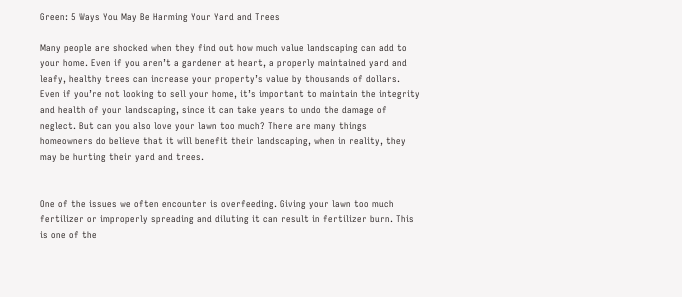Green: 5 Ways You May Be Harming Your Yard and Trees

Many people are shocked when they find out how much value landscaping can add to your home. Even if you aren’t a gardener at heart, a properly maintained yard and leafy, healthy trees can increase your property’s value by thousands of dollars. Even if you’re not looking to sell your home, it’s important to maintain the integrity and health of your landscaping, since it can take years to undo the damage of neglect. But can you also love your lawn too much? There are many things homeowners do believe that it will benefit their landscaping, when in reality, they may be hurting their yard and trees.


One of the issues we often encounter is overfeeding. Giving your lawn too much fertilizer or improperly spreading and diluting it can result in fertilizer burn. This is one of the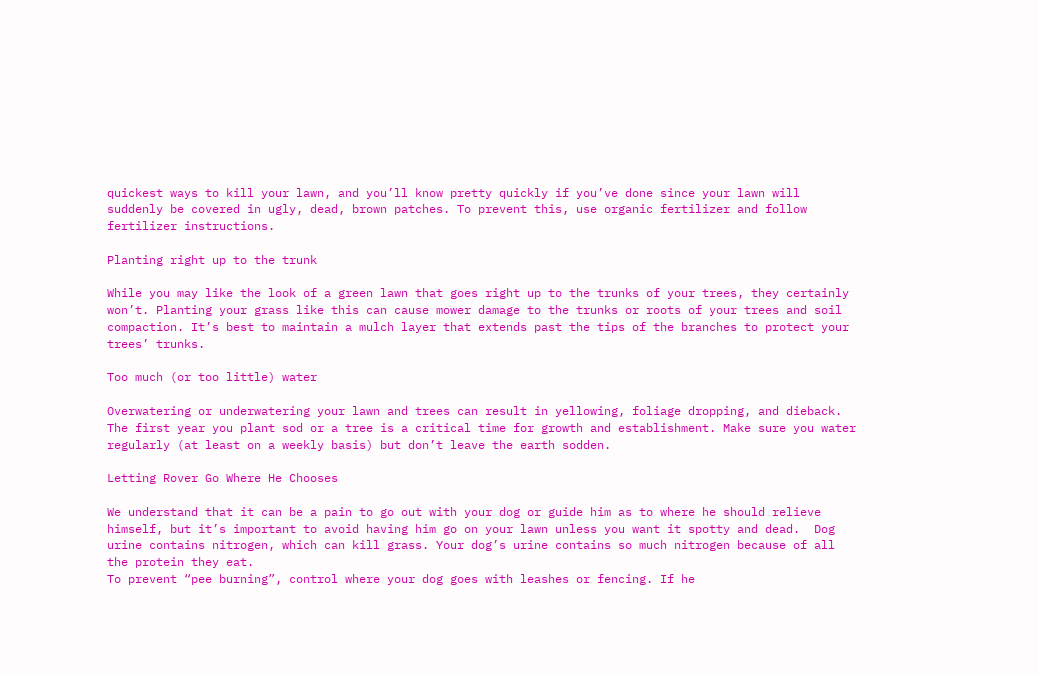quickest ways to kill your lawn, and you’ll know pretty quickly if you’ve done since your lawn will suddenly be covered in ugly, dead, brown patches. To prevent this, use organic fertilizer and follow fertilizer instructions.

Planting right up to the trunk

While you may like the look of a green lawn that goes right up to the trunks of your trees, they certainly won’t. Planting your grass like this can cause mower damage to the trunks or roots of your trees and soil compaction. It’s best to maintain a mulch layer that extends past the tips of the branches to protect your trees’ trunks.

Too much (or too little) water

Overwatering or underwatering your lawn and trees can result in yellowing, foliage dropping, and dieback. The first year you plant sod or a tree is a critical time for growth and establishment. Make sure you water regularly (at least on a weekly basis) but don’t leave the earth sodden.

Letting Rover Go Where He Chooses

We understand that it can be a pain to go out with your dog or guide him as to where he should relieve himself, but it’s important to avoid having him go on your lawn unless you want it spotty and dead.  Dog urine contains nitrogen, which can kill grass. Your dog’s urine contains so much nitrogen because of all the protein they eat.
To prevent “pee burning”, control where your dog goes with leashes or fencing. If he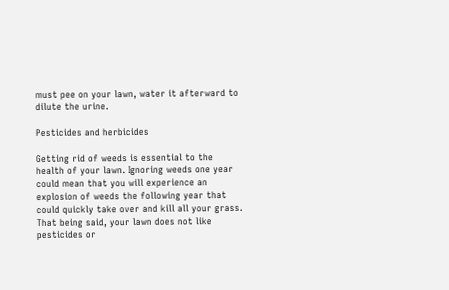must pee on your lawn, water it afterward to dilute the urine.

Pesticides and herbicides

Getting rid of weeds is essential to the health of your lawn. Ignoring weeds one year could mean that you will experience an explosion of weeds the following year that could quickly take over and kill all your grass. That being said, your lawn does not like pesticides or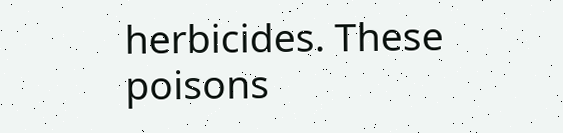herbicides. These poisons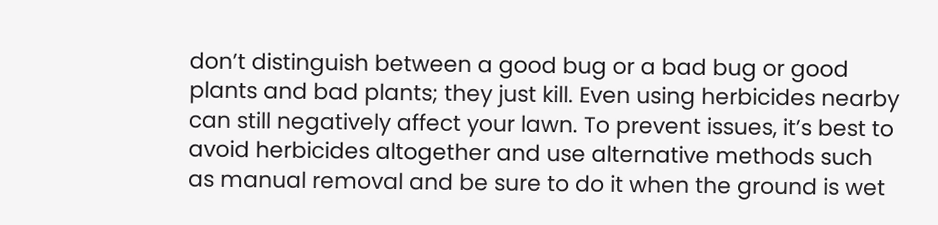don’t distinguish between a good bug or a bad bug or good plants and bad plants; they just kill. Even using herbicides nearby can still negatively affect your lawn. To prevent issues, it’s best to avoid herbicides altogether and use alternative methods such as manual removal and be sure to do it when the ground is wet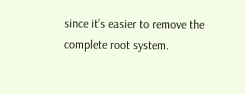since it’s easier to remove the complete root system.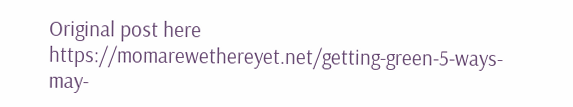Original post here https://momarewethereyet.net/getting-green-5-ways-may-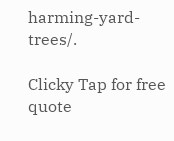harming-yard-trees/.

Clicky Tap for free quote